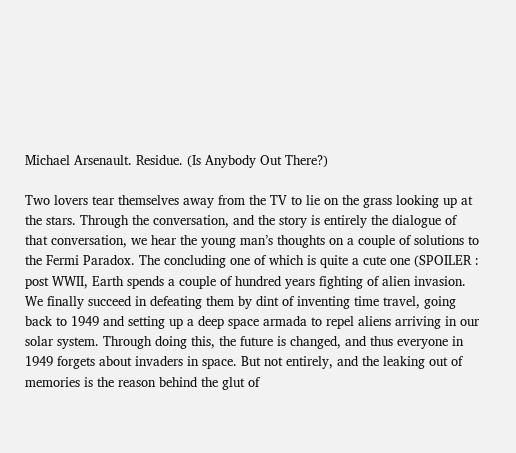Michael Arsenault. Residue. (Is Anybody Out There?)

Two lovers tear themselves away from the TV to lie on the grass looking up at the stars. Through the conversation, and the story is entirely the dialogue of that conversation, we hear the young man’s thoughts on a couple of solutions to the Fermi Paradox. The concluding one of which is quite a cute one (SPOILER : post WWII, Earth spends a couple of hundred years fighting of alien invasion. We finally succeed in defeating them by dint of inventing time travel, going back to 1949 and setting up a deep space armada to repel aliens arriving in our solar system. Through doing this, the future is changed, and thus everyone in 1949 forgets about invaders in space. But not entirely, and the leaking out of memories is the reason behind the glut of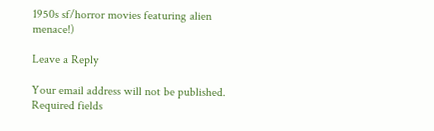1950s sf/horror movies featuring alien menace!)

Leave a Reply

Your email address will not be published. Required fields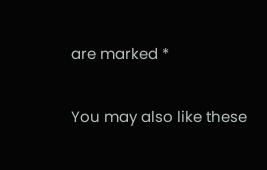are marked *

You may also like these